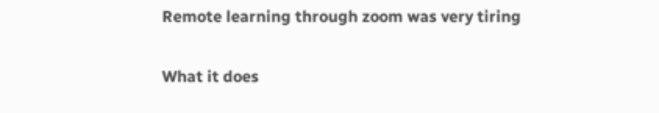Remote learning through zoom was very tiring

What it does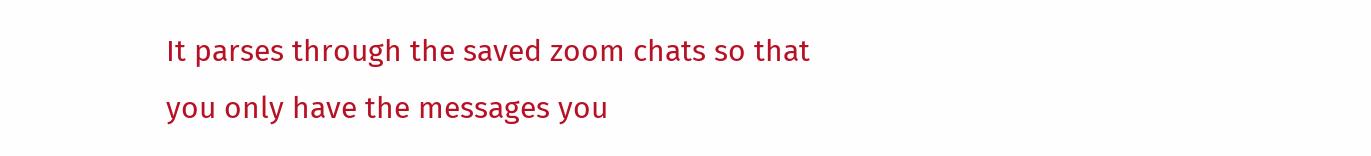It parses through the saved zoom chats so that you only have the messages you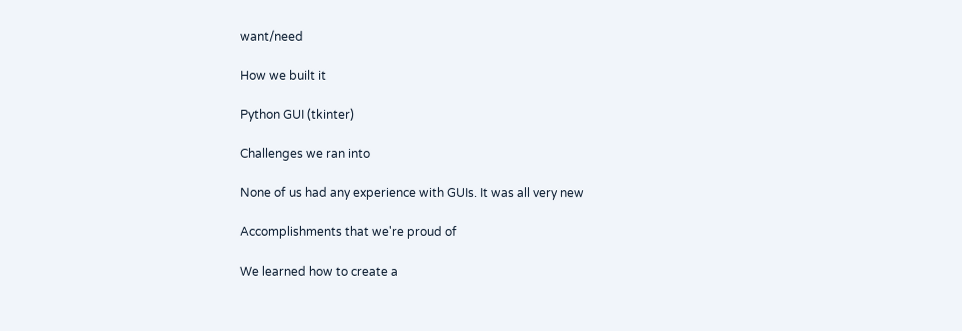want/need

How we built it

Python GUI (tkinter)

Challenges we ran into

None of us had any experience with GUIs. It was all very new

Accomplishments that we're proud of

We learned how to create a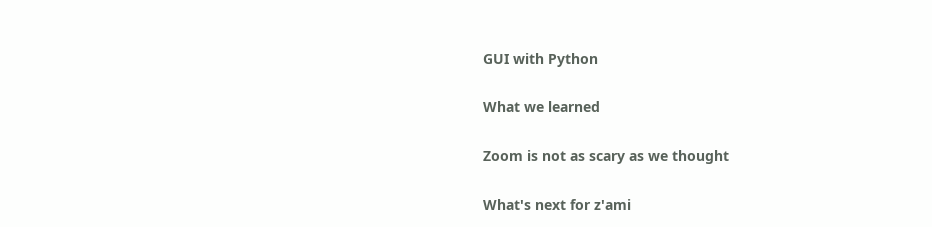GUI with Python

What we learned

Zoom is not as scary as we thought

What's next for z'ami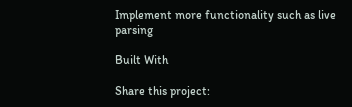Implement more functionality such as live parsing

Built With

Share this project: